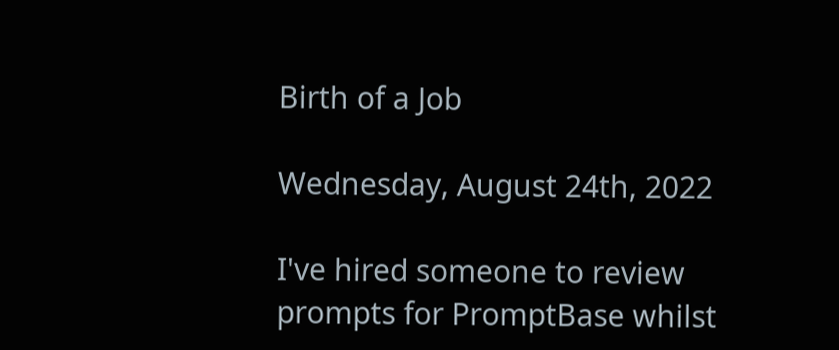Birth of a Job

Wednesday, August 24th, 2022

I've hired someone to review prompts for PromptBase whilst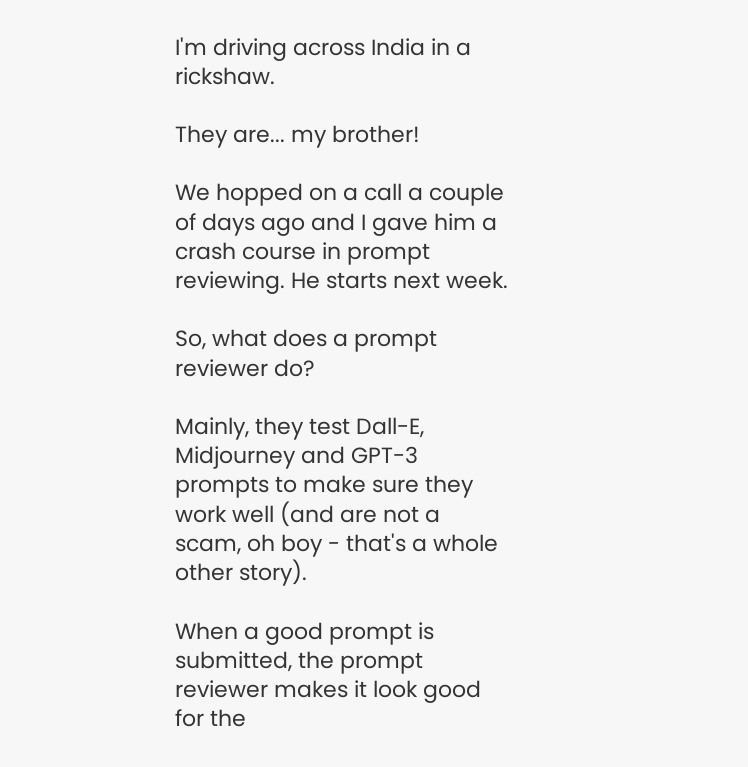I'm driving across India in a rickshaw.

They are... my brother!

We hopped on a call a couple of days ago and I gave him a crash course in prompt reviewing. He starts next week.

So, what does a prompt reviewer do?

Mainly, they test Dall-E, Midjourney and GPT-3 prompts to make sure they work well (and are not a scam, oh boy - that's a whole other story).

When a good prompt is submitted, the prompt reviewer makes it look good for the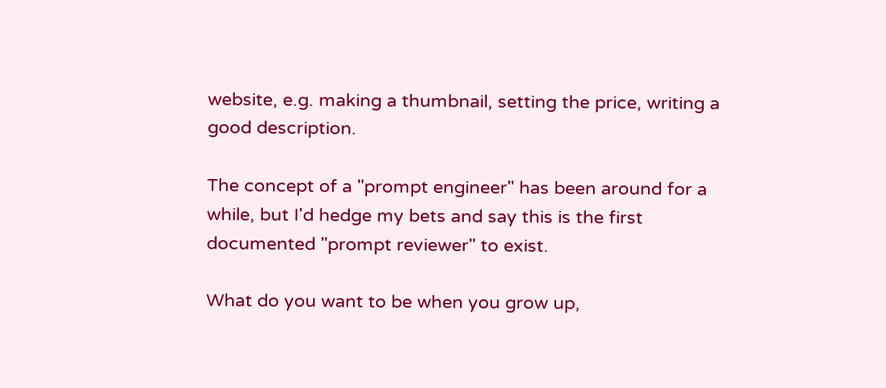website, e.g. making a thumbnail, setting the price, writing a good description.

The concept of a "prompt engineer" has been around for a while, but I'd hedge my bets and say this is the first documented "prompt reviewer" to exist.

What do you want to be when you grow up,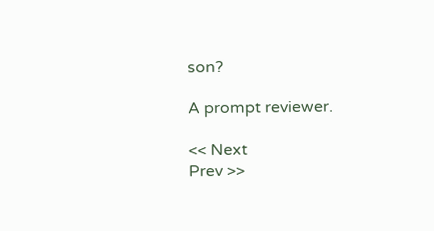son?

A prompt reviewer.

<< Next
Prev >>